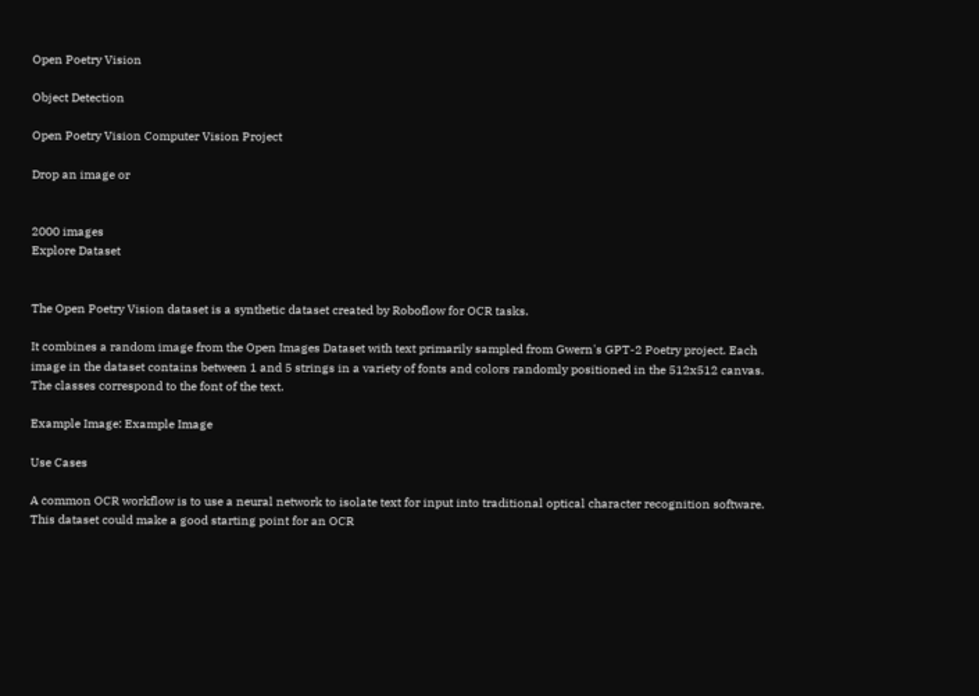Open Poetry Vision

Object Detection

Open Poetry Vision Computer Vision Project

Drop an image or


2000 images
Explore Dataset


The Open Poetry Vision dataset is a synthetic dataset created by Roboflow for OCR tasks.

It combines a random image from the Open Images Dataset with text primarily sampled from Gwern's GPT-2 Poetry project. Each image in the dataset contains between 1 and 5 strings in a variety of fonts and colors randomly positioned in the 512x512 canvas. The classes correspond to the font of the text.

Example Image: Example Image

Use Cases

A common OCR workflow is to use a neural network to isolate text for input into traditional optical character recognition software. This dataset could make a good starting point for an OCR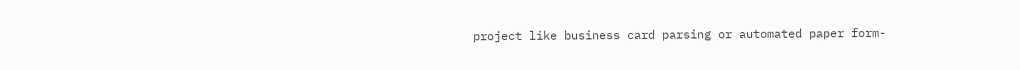project like business card parsing or automated paper form-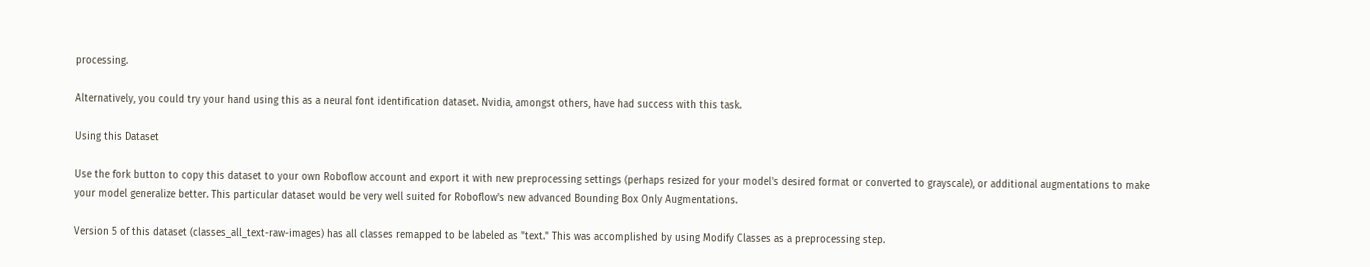processing.

Alternatively, you could try your hand using this as a neural font identification dataset. Nvidia, amongst others, have had success with this task.

Using this Dataset

Use the fork button to copy this dataset to your own Roboflow account and export it with new preprocessing settings (perhaps resized for your model's desired format or converted to grayscale), or additional augmentations to make your model generalize better. This particular dataset would be very well suited for Roboflow's new advanced Bounding Box Only Augmentations.

Version 5 of this dataset (classes_all_text-raw-images) has all classes remapped to be labeled as "text." This was accomplished by using Modify Classes as a preprocessing step.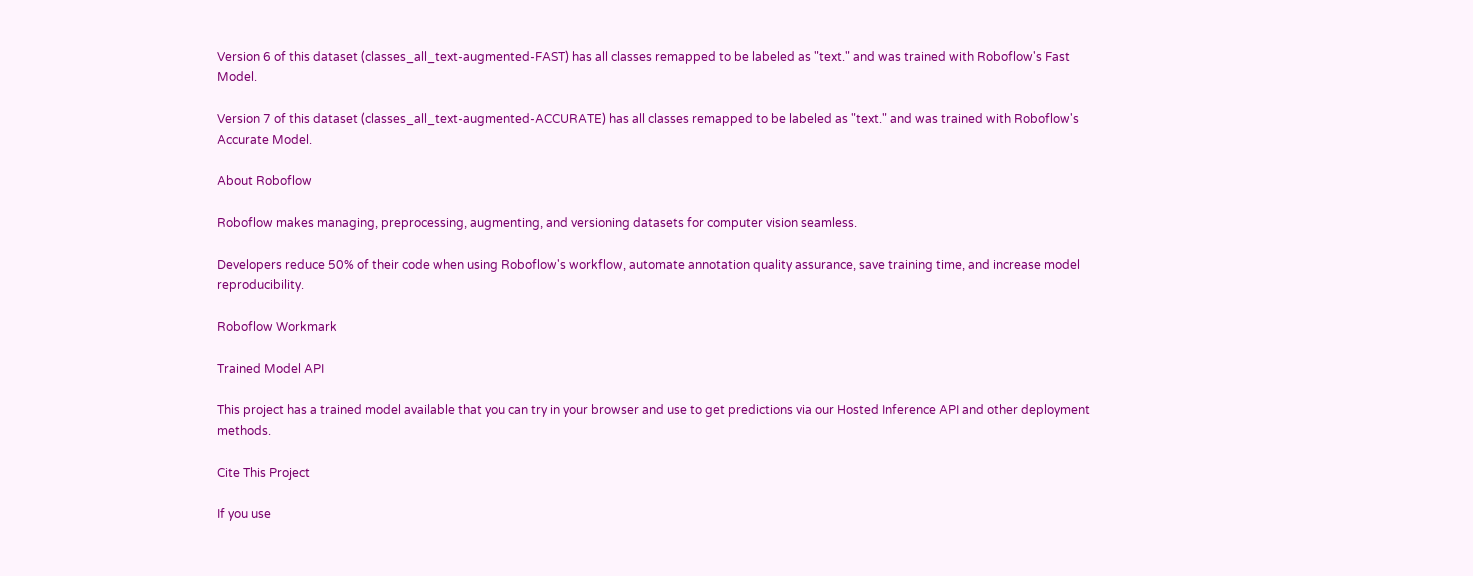Version 6 of this dataset (classes_all_text-augmented-FAST) has all classes remapped to be labeled as "text." and was trained with Roboflow's Fast Model.

Version 7 of this dataset (classes_all_text-augmented-ACCURATE) has all classes remapped to be labeled as "text." and was trained with Roboflow's Accurate Model.

About Roboflow

Roboflow makes managing, preprocessing, augmenting, and versioning datasets for computer vision seamless.

Developers reduce 50% of their code when using Roboflow's workflow, automate annotation quality assurance, save training time, and increase model reproducibility.

Roboflow Workmark

Trained Model API

This project has a trained model available that you can try in your browser and use to get predictions via our Hosted Inference API and other deployment methods.

Cite This Project

If you use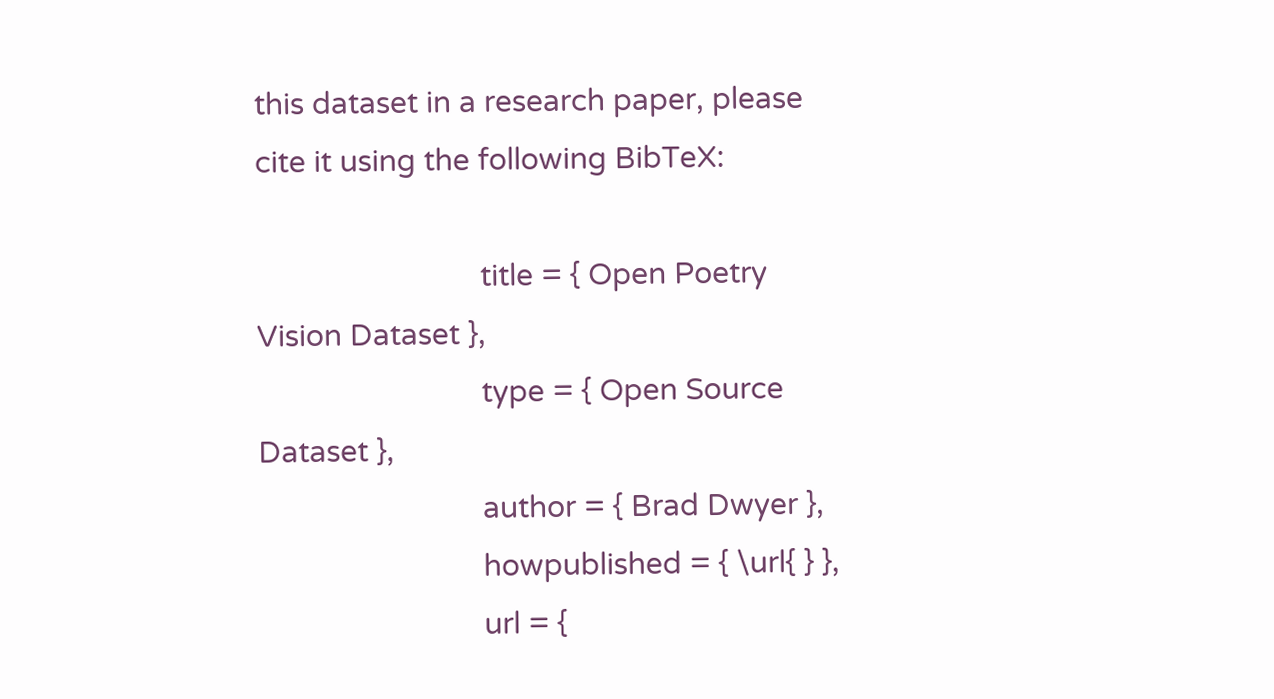this dataset in a research paper, please cite it using the following BibTeX:

                            title = { Open Poetry Vision Dataset },
                            type = { Open Source Dataset },
                            author = { Brad Dwyer },
                            howpublished = { \url{ } },
                            url = {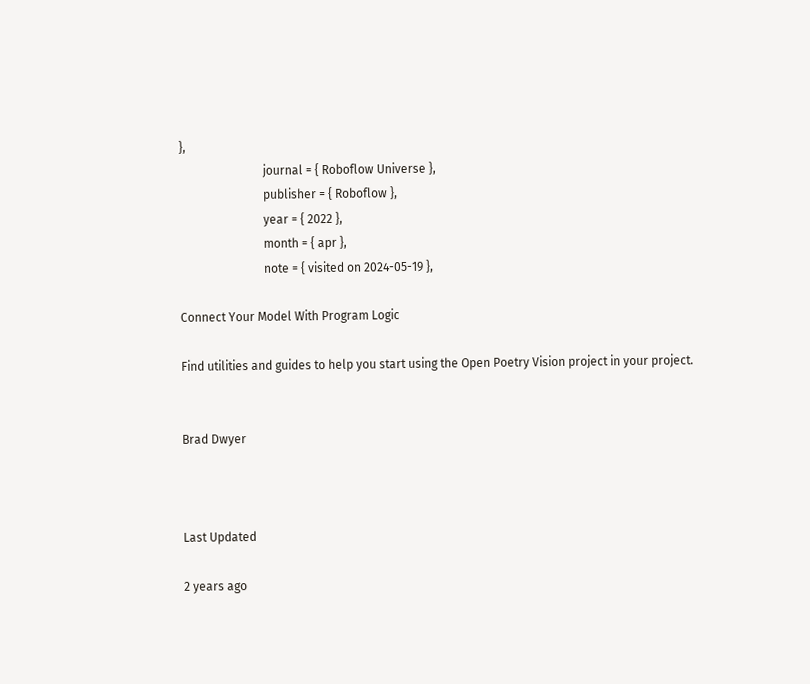},
                            journal = { Roboflow Universe },
                            publisher = { Roboflow },
                            year = { 2022 },
                            month = { apr },
                            note = { visited on 2024-05-19 },

Connect Your Model With Program Logic

Find utilities and guides to help you start using the Open Poetry Vision project in your project.


Brad Dwyer



Last Updated

2 years ago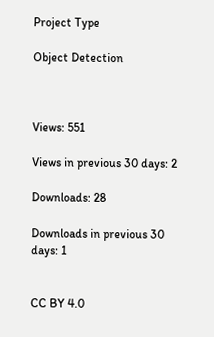Project Type

Object Detection



Views: 551

Views in previous 30 days: 2

Downloads: 28

Downloads in previous 30 days: 1


CC BY 4.0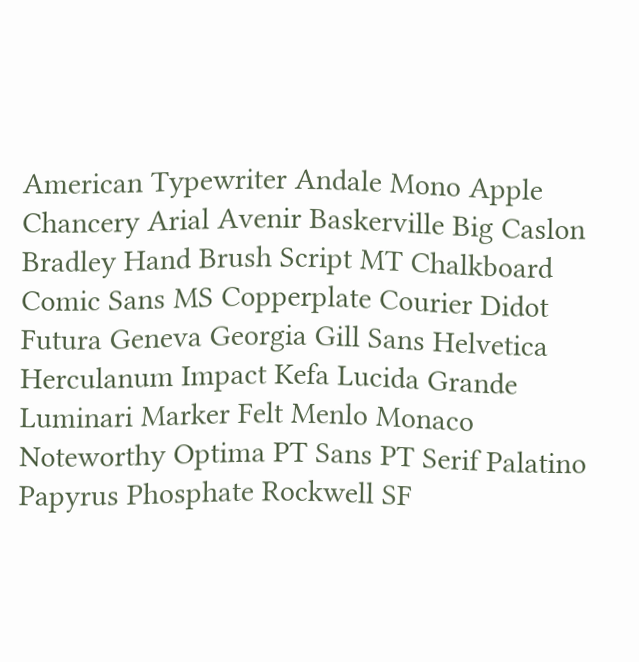American Typewriter Andale Mono Apple Chancery Arial Avenir Baskerville Big Caslon Bradley Hand Brush Script MT Chalkboard Comic Sans MS Copperplate Courier Didot Futura Geneva Georgia Gill Sans Helvetica Herculanum Impact Kefa Lucida Grande Luminari Marker Felt Menlo Monaco Noteworthy Optima PT Sans PT Serif Palatino Papyrus Phosphate Rockwell SF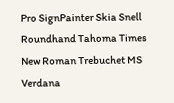Pro SignPainter Skia Snell Roundhand Tahoma Times New Roman Trebuchet MS Verdana